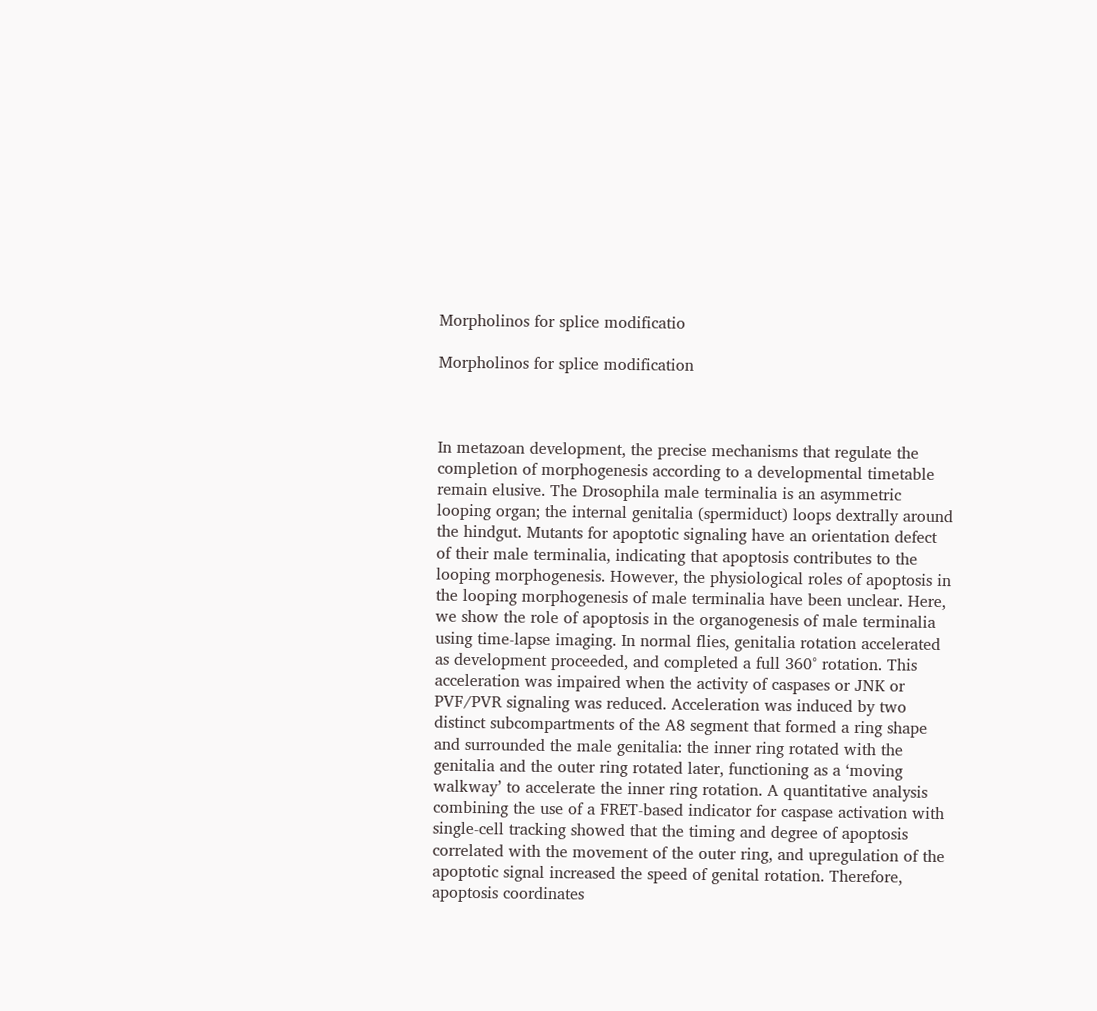Morpholinos for splice modificatio

Morpholinos for splice modification



In metazoan development, the precise mechanisms that regulate the completion of morphogenesis according to a developmental timetable remain elusive. The Drosophila male terminalia is an asymmetric looping organ; the internal genitalia (spermiduct) loops dextrally around the hindgut. Mutants for apoptotic signaling have an orientation defect of their male terminalia, indicating that apoptosis contributes to the looping morphogenesis. However, the physiological roles of apoptosis in the looping morphogenesis of male terminalia have been unclear. Here, we show the role of apoptosis in the organogenesis of male terminalia using time-lapse imaging. In normal flies, genitalia rotation accelerated as development proceeded, and completed a full 360° rotation. This acceleration was impaired when the activity of caspases or JNK or PVF/PVR signaling was reduced. Acceleration was induced by two distinct subcompartments of the A8 segment that formed a ring shape and surrounded the male genitalia: the inner ring rotated with the genitalia and the outer ring rotated later, functioning as a ‘moving walkway’ to accelerate the inner ring rotation. A quantitative analysis combining the use of a FRET-based indicator for caspase activation with single-cell tracking showed that the timing and degree of apoptosis correlated with the movement of the outer ring, and upregulation of the apoptotic signal increased the speed of genital rotation. Therefore, apoptosis coordinates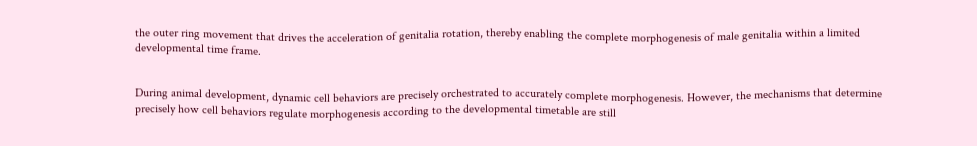the outer ring movement that drives the acceleration of genitalia rotation, thereby enabling the complete morphogenesis of male genitalia within a limited developmental time frame.


During animal development, dynamic cell behaviors are precisely orchestrated to accurately complete morphogenesis. However, the mechanisms that determine precisely how cell behaviors regulate morphogenesis according to the developmental timetable are still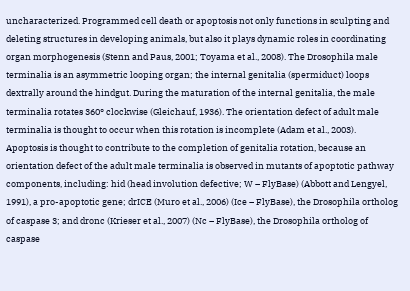uncharacterized. Programmed cell death or apoptosis not only functions in sculpting and deleting structures in developing animals, but also it plays dynamic roles in coordinating organ morphogenesis (Stenn and Paus, 2001; Toyama et al., 2008). The Drosophila male terminalia is an asymmetric looping organ; the internal genitalia (spermiduct) loops dextrally around the hindgut. During the maturation of the internal genitalia, the male terminalia rotates 360° clockwise (Gleichauf, 1936). The orientation defect of adult male terminalia is thought to occur when this rotation is incomplete (Adam et al., 2003). Apoptosis is thought to contribute to the completion of genitalia rotation, because an orientation defect of the adult male terminalia is observed in mutants of apoptotic pathway components, including: hid (head involution defective; W – FlyBase) (Abbott and Lengyel, 1991), a pro-apoptotic gene; drICE (Muro et al., 2006) (Ice – FlyBase), the Drosophila ortholog of caspase 3; and dronc (Krieser et al., 2007) (Nc – FlyBase), the Drosophila ortholog of caspase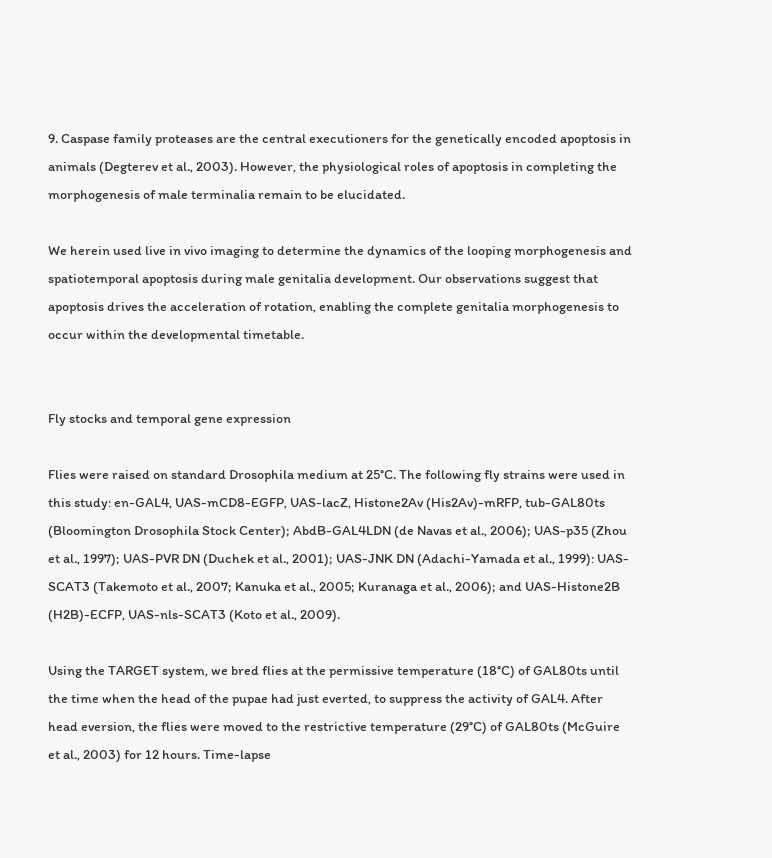9. Caspase family proteases are the central executioners for the genetically encoded apoptosis in animals (Degterev et al., 2003). However, the physiological roles of apoptosis in completing the morphogenesis of male terminalia remain to be elucidated.

We herein used live in vivo imaging to determine the dynamics of the looping morphogenesis and spatiotemporal apoptosis during male genitalia development. Our observations suggest that apoptosis drives the acceleration of rotation, enabling the complete genitalia morphogenesis to occur within the developmental timetable.


Fly stocks and temporal gene expression

Flies were raised on standard Drosophila medium at 25°C. The following fly strains were used in this study: en-GAL4, UAS-mCD8-EGFP, UAS-lacZ, Histone2Av (His2Av)-mRFP, tub-GAL80ts (Bloomington Drosophila Stock Center); AbdB-GAL4LDN (de Navas et al., 2006); UAS-p35 (Zhou et al., 1997); UAS-PVR DN (Duchek et al., 2001); UAS-JNK DN (Adachi-Yamada et al., 1999): UAS-SCAT3 (Takemoto et al., 2007; Kanuka et al., 2005; Kuranaga et al., 2006); and UAS-Histone2B (H2B)-ECFP, UAS-nls-SCAT3 (Koto et al., 2009).

Using the TARGET system, we bred flies at the permissive temperature (18°C) of GAL80ts until the time when the head of the pupae had just everted, to suppress the activity of GAL4. After head eversion, the flies were moved to the restrictive temperature (29°C) of GAL80ts (McGuire et al., 2003) for 12 hours. Time-lapse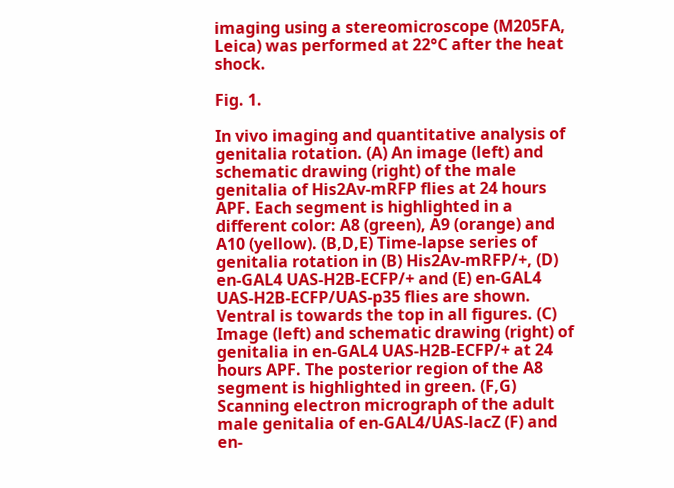imaging using a stereomicroscope (M205FA, Leica) was performed at 22°C after the heat shock.

Fig. 1.

In vivo imaging and quantitative analysis of genitalia rotation. (A) An image (left) and schematic drawing (right) of the male genitalia of His2Av-mRFP flies at 24 hours APF. Each segment is highlighted in a different color: A8 (green), A9 (orange) and A10 (yellow). (B,D,E) Time-lapse series of genitalia rotation in (B) His2Av-mRFP/+, (D) en-GAL4 UAS-H2B-ECFP/+ and (E) en-GAL4 UAS-H2B-ECFP/UAS-p35 flies are shown. Ventral is towards the top in all figures. (C) Image (left) and schematic drawing (right) of genitalia in en-GAL4 UAS-H2B-ECFP/+ at 24 hours APF. The posterior region of the A8 segment is highlighted in green. (F,G) Scanning electron micrograph of the adult male genitalia of en-GAL4/UAS-lacZ (F) and en-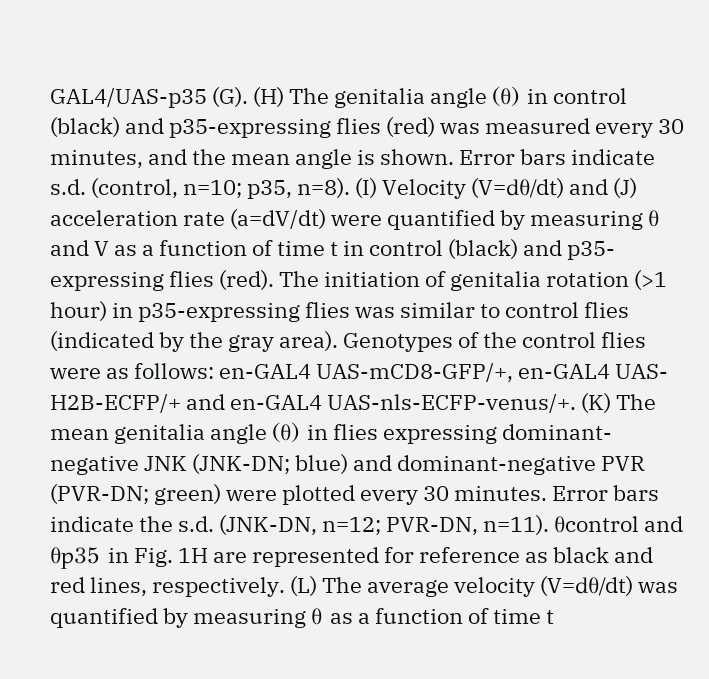GAL4/UAS-p35 (G). (H) The genitalia angle (θ) in control (black) and p35-expressing flies (red) was measured every 30 minutes, and the mean angle is shown. Error bars indicate s.d. (control, n=10; p35, n=8). (I) Velocity (V=dθ/dt) and (J) acceleration rate (a=dV/dt) were quantified by measuring θ and V as a function of time t in control (black) and p35-expressing flies (red). The initiation of genitalia rotation (>1 hour) in p35-expressing flies was similar to control flies (indicated by the gray area). Genotypes of the control flies were as follows: en-GAL4 UAS-mCD8-GFP/+, en-GAL4 UAS-H2B-ECFP/+ and en-GAL4 UAS-nls-ECFP-venus/+. (K) The mean genitalia angle (θ) in flies expressing dominant-negative JNK (JNK-DN; blue) and dominant-negative PVR (PVR-DN; green) were plotted every 30 minutes. Error bars indicate the s.d. (JNK-DN, n=12; PVR-DN, n=11). θcontrol and θp35 in Fig. 1H are represented for reference as black and red lines, respectively. (L) The average velocity (V=dθ/dt) was quantified by measuring θ as a function of time t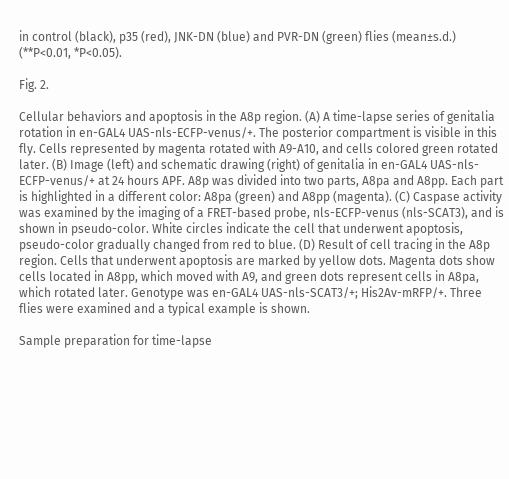in control (black), p35 (red), JNK-DN (blue) and PVR-DN (green) flies (mean±s.d.) (**P<0.01, *P<0.05).

Fig. 2.

Cellular behaviors and apoptosis in the A8p region. (A) A time-lapse series of genitalia rotation in en-GAL4 UAS-nls-ECFP-venus/+. The posterior compartment is visible in this fly. Cells represented by magenta rotated with A9-A10, and cells colored green rotated later. (B) Image (left) and schematic drawing (right) of genitalia in en-GAL4 UAS-nls-ECFP-venus/+ at 24 hours APF. A8p was divided into two parts, A8pa and A8pp. Each part is highlighted in a different color: A8pa (green) and A8pp (magenta). (C) Caspase activity was examined by the imaging of a FRET-based probe, nls-ECFP-venus (nls-SCAT3), and is shown in pseudo-color. White circles indicate the cell that underwent apoptosis, pseudo-color gradually changed from red to blue. (D) Result of cell tracing in the A8p region. Cells that underwent apoptosis are marked by yellow dots. Magenta dots show cells located in A8pp, which moved with A9, and green dots represent cells in A8pa, which rotated later. Genotype was en-GAL4 UAS-nls-SCAT3/+; His2Av-mRFP/+. Three flies were examined and a typical example is shown.

Sample preparation for time-lapse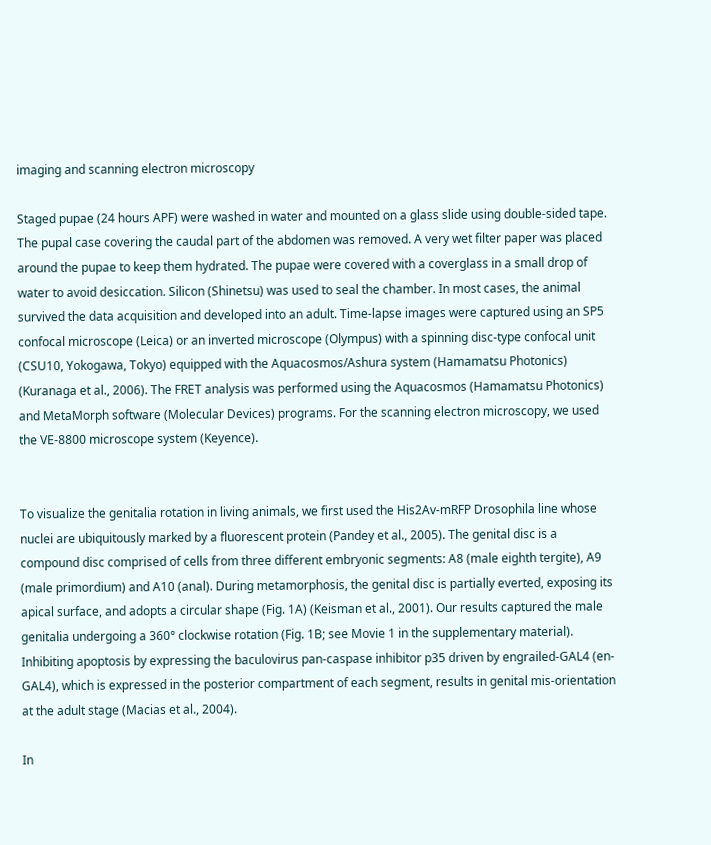imaging and scanning electron microscopy

Staged pupae (24 hours APF) were washed in water and mounted on a glass slide using double-sided tape. The pupal case covering the caudal part of the abdomen was removed. A very wet filter paper was placed around the pupae to keep them hydrated. The pupae were covered with a coverglass in a small drop of water to avoid desiccation. Silicon (Shinetsu) was used to seal the chamber. In most cases, the animal survived the data acquisition and developed into an adult. Time-lapse images were captured using an SP5 confocal microscope (Leica) or an inverted microscope (Olympus) with a spinning disc-type confocal unit (CSU10, Yokogawa, Tokyo) equipped with the Aquacosmos/Ashura system (Hamamatsu Photonics) (Kuranaga et al., 2006). The FRET analysis was performed using the Aquacosmos (Hamamatsu Photonics) and MetaMorph software (Molecular Devices) programs. For the scanning electron microscopy, we used the VE-8800 microscope system (Keyence).


To visualize the genitalia rotation in living animals, we first used the His2Av-mRFP Drosophila line whose nuclei are ubiquitously marked by a fluorescent protein (Pandey et al., 2005). The genital disc is a compound disc comprised of cells from three different embryonic segments: A8 (male eighth tergite), A9 (male primordium) and A10 (anal). During metamorphosis, the genital disc is partially everted, exposing its apical surface, and adopts a circular shape (Fig. 1A) (Keisman et al., 2001). Our results captured the male genitalia undergoing a 360° clockwise rotation (Fig. 1B; see Movie 1 in the supplementary material). Inhibiting apoptosis by expressing the baculovirus pan-caspase inhibitor p35 driven by engrailed-GAL4 (en-GAL4), which is expressed in the posterior compartment of each segment, results in genital mis-orientation at the adult stage (Macias et al., 2004).

In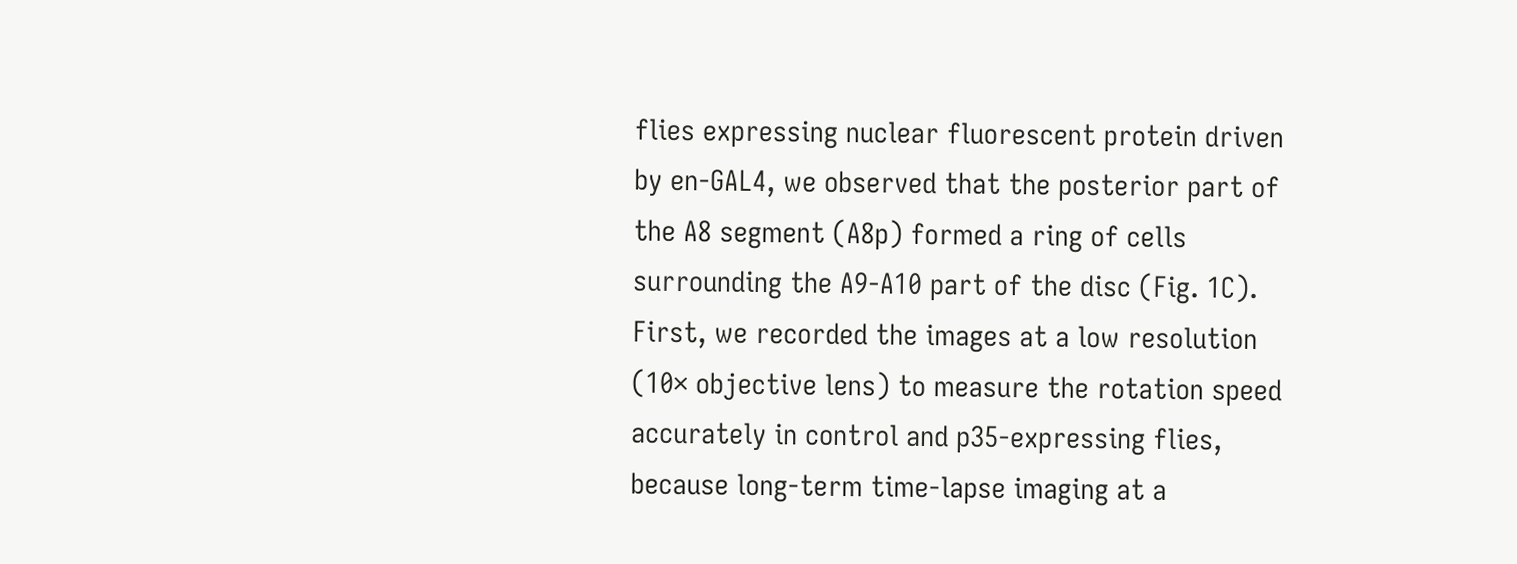flies expressing nuclear fluorescent protein driven by en-GAL4, we observed that the posterior part of the A8 segment (A8p) formed a ring of cells surrounding the A9-A10 part of the disc (Fig. 1C). First, we recorded the images at a low resolution (10× objective lens) to measure the rotation speed accurately in control and p35-expressing flies, because long-term time-lapse imaging at a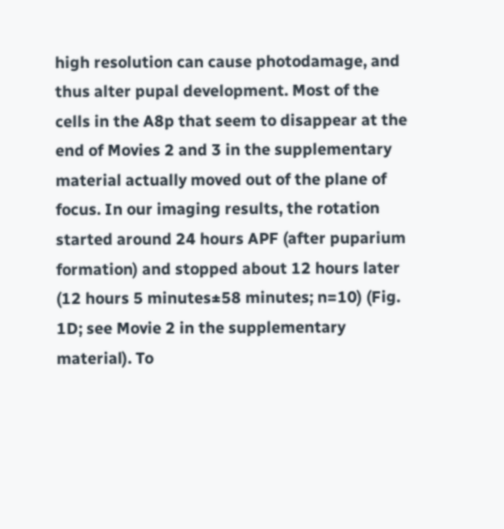high resolution can cause photodamage, and thus alter pupal development. Most of the cells in the A8p that seem to disappear at the end of Movies 2 and 3 in the supplementary material actually moved out of the plane of focus. In our imaging results, the rotation started around 24 hours APF (after puparium formation) and stopped about 12 hours later (12 hours 5 minutes±58 minutes; n=10) (Fig. 1D; see Movie 2 in the supplementary material). To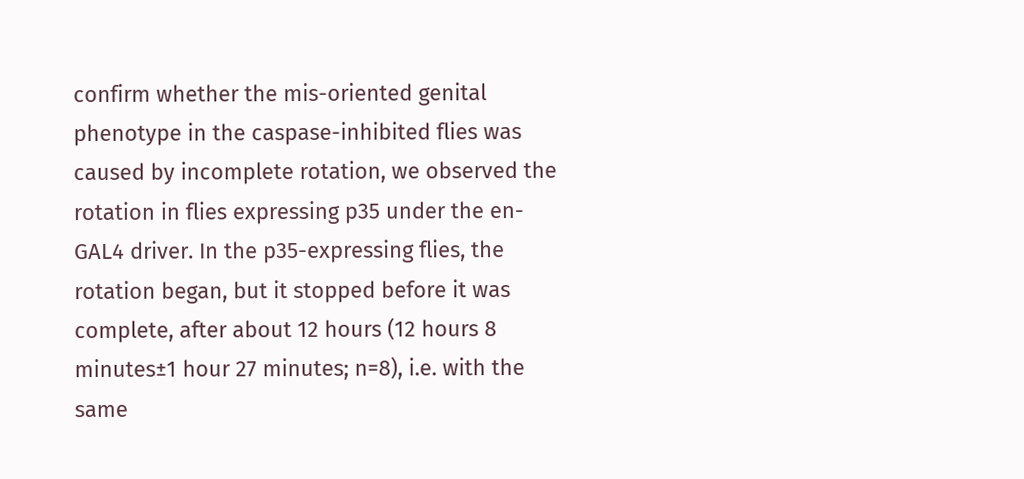confirm whether the mis-oriented genital phenotype in the caspase-inhibited flies was caused by incomplete rotation, we observed the rotation in flies expressing p35 under the en-GAL4 driver. In the p35-expressing flies, the rotation began, but it stopped before it was complete, after about 12 hours (12 hours 8 minutes±1 hour 27 minutes; n=8), i.e. with the same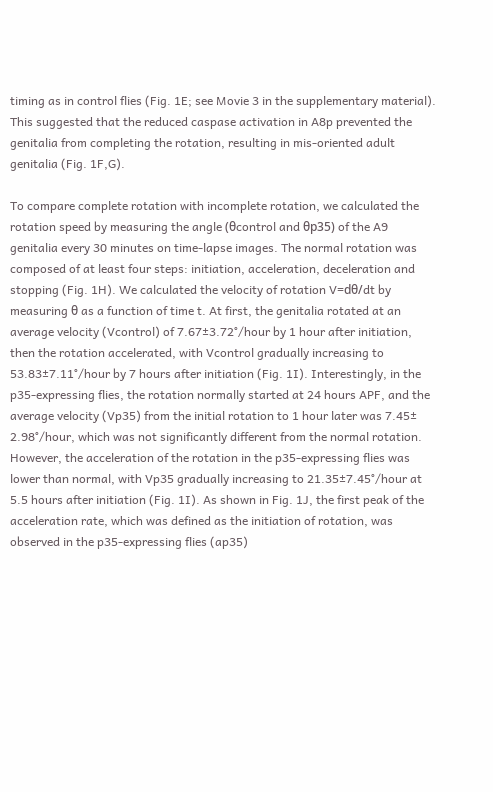timing as in control flies (Fig. 1E; see Movie 3 in the supplementary material). This suggested that the reduced caspase activation in A8p prevented the genitalia from completing the rotation, resulting in mis-oriented adult genitalia (Fig. 1F,G).

To compare complete rotation with incomplete rotation, we calculated the rotation speed by measuring the angle (θcontrol and θp35) of the A9 genitalia every 30 minutes on time-lapse images. The normal rotation was composed of at least four steps: initiation, acceleration, deceleration and stopping (Fig. 1H). We calculated the velocity of rotation V=dθ/dt by measuring θ as a function of time t. At first, the genitalia rotated at an average velocity (Vcontrol) of 7.67±3.72°/hour by 1 hour after initiation, then the rotation accelerated, with Vcontrol gradually increasing to 53.83±7.11°/hour by 7 hours after initiation (Fig. 1I). Interestingly, in the p35-expressing flies, the rotation normally started at 24 hours APF, and the average velocity (Vp35) from the initial rotation to 1 hour later was 7.45± 2.98°/hour, which was not significantly different from the normal rotation. However, the acceleration of the rotation in the p35-expressing flies was lower than normal, with Vp35 gradually increasing to 21.35±7.45°/hour at 5.5 hours after initiation (Fig. 1I). As shown in Fig. 1J, the first peak of the acceleration rate, which was defined as the initiation of rotation, was observed in the p35-expressing flies (ap35)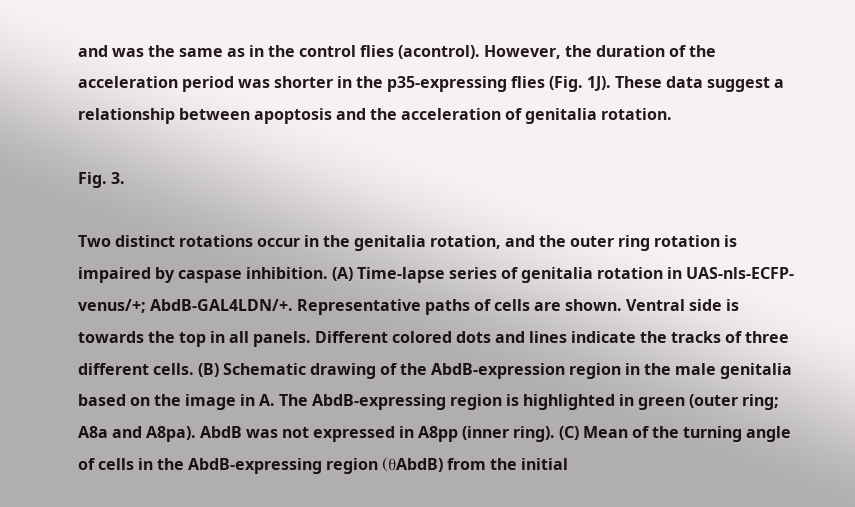and was the same as in the control flies (acontrol). However, the duration of the acceleration period was shorter in the p35-expressing flies (Fig. 1J). These data suggest a relationship between apoptosis and the acceleration of genitalia rotation.

Fig. 3.

Two distinct rotations occur in the genitalia rotation, and the outer ring rotation is impaired by caspase inhibition. (A) Time-lapse series of genitalia rotation in UAS-nls-ECFP-venus/+; AbdB-GAL4LDN/+. Representative paths of cells are shown. Ventral side is towards the top in all panels. Different colored dots and lines indicate the tracks of three different cells. (B) Schematic drawing of the AbdB-expression region in the male genitalia based on the image in A. The AbdB-expressing region is highlighted in green (outer ring; A8a and A8pa). AbdB was not expressed in A8pp (inner ring). (C) Mean of the turning angle of cells in the AbdB-expressing region (θAbdB) from the initial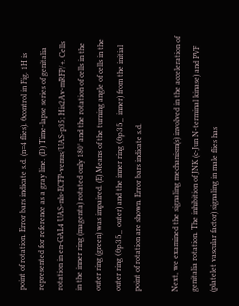point of rotation. Error bars indicate s.d. (n=4 flies). θcontrol in Fig. 1H is represented for reference as a gray line. (D) Time-lapse series of genitalia rotation in en-GAL4 UAS-nls-ECFP-venus/UAS-p35; His2Av-mRFP/+. Cells in the inner ring (magenta) rotated only 180° and the rotation of cells in the outer ring (green) was impaired. (E) Means of the turning angle of cells in the outer ring (θp35_ outer) and the inner ring (θp35_ inner) from the initial point of rotation are shown. Error bars indicate s.d.

Next, we examined the signaling mechanism(s) involved in the acceleration of genitalia rotation. The inhibition of JNK (c-Jun N-terminal kinase) and PVF (platelet vascular factor) signaling in male flies has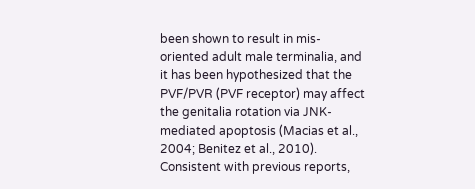been shown to result in mis-oriented adult male terminalia, and it has been hypothesized that the PVF/PVR (PVF receptor) may affect the genitalia rotation via JNK-mediated apoptosis (Macias et al., 2004; Benitez et al., 2010). Consistent with previous reports,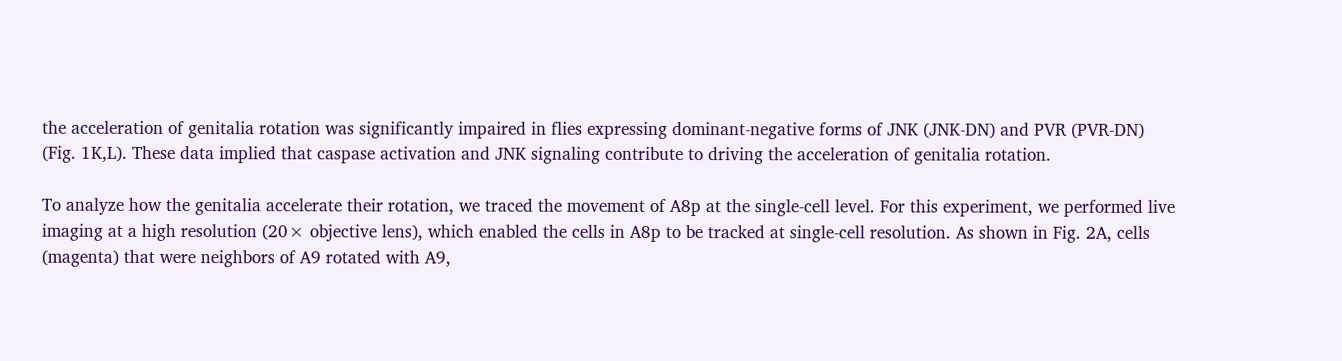the acceleration of genitalia rotation was significantly impaired in flies expressing dominant-negative forms of JNK (JNK-DN) and PVR (PVR-DN) (Fig. 1K,L). These data implied that caspase activation and JNK signaling contribute to driving the acceleration of genitalia rotation.

To analyze how the genitalia accelerate their rotation, we traced the movement of A8p at the single-cell level. For this experiment, we performed live imaging at a high resolution (20× objective lens), which enabled the cells in A8p to be tracked at single-cell resolution. As shown in Fig. 2A, cells (magenta) that were neighbors of A9 rotated with A9,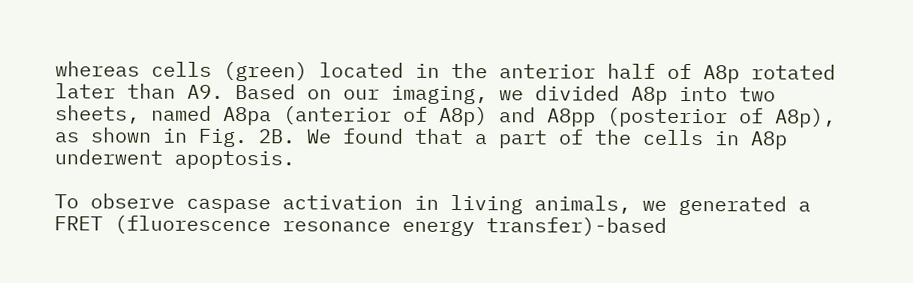whereas cells (green) located in the anterior half of A8p rotated later than A9. Based on our imaging, we divided A8p into two sheets, named A8pa (anterior of A8p) and A8pp (posterior of A8p), as shown in Fig. 2B. We found that a part of the cells in A8p underwent apoptosis.

To observe caspase activation in living animals, we generated a FRET (fluorescence resonance energy transfer)-based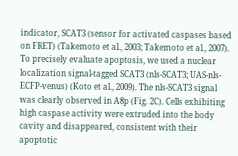indicator, SCAT3 (sensor for activated caspases based on FRET) (Takemoto et al., 2003; Takemoto et al., 2007). To precisely evaluate apoptosis, we used a nuclear localization signal-tagged SCAT3 (nls-SCAT3; UAS-nls-ECFP-venus) (Koto et al., 2009). The nls-SCAT3 signal was clearly observed in A8p (Fig. 2C). Cells exhibiting high caspase activity were extruded into the body cavity and disappeared, consistent with their apoptotic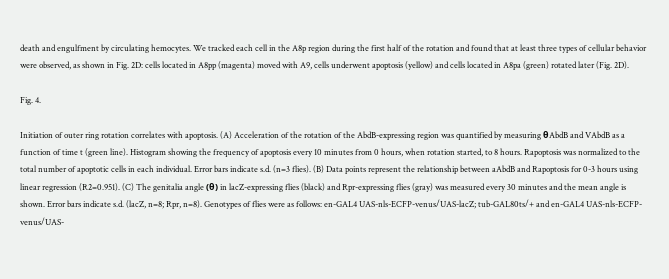death and engulfment by circulating hemocytes. We tracked each cell in the A8p region during the first half of the rotation and found that at least three types of cellular behavior were observed, as shown in Fig. 2D: cells located in A8pp (magenta) moved with A9, cells underwent apoptosis (yellow) and cells located in A8pa (green) rotated later (Fig. 2D).

Fig. 4.

Initiation of outer ring rotation correlates with apoptosis. (A) Acceleration of the rotation of the AbdB-expressing region was quantified by measuring θAbdB and VAbdB as a function of time t (green line). Histogram showing the frequency of apoptosis every 10 minutes from 0 hours, when rotation started, to 8 hours. Rapoptosis was normalized to the total number of apoptotic cells in each individual. Error bars indicate s.d. (n=3 flies). (B) Data points represent the relationship between aAbdB and Rapoptosis for 0-3 hours using linear regression (R2=0.951). (C) The genitalia angle (θ) in lacZ-expressing flies (black) and Rpr-expressing flies (gray) was measured every 30 minutes and the mean angle is shown. Error bars indicate s.d. (lacZ, n=8; Rpr, n=8). Genotypes of flies were as follows: en-GAL4 UAS-nls-ECFP-venus/UAS-lacZ; tub-GAL80ts/+ and en-GAL4 UAS-nls-ECFP-venus/UAS-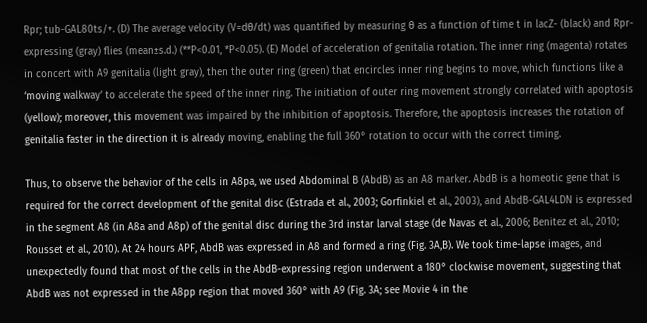Rpr; tub-GAL80ts/+. (D) The average velocity (V=dθ/dt) was quantified by measuring θ as a function of time t in lacZ- (black) and Rpr-expressing (gray) flies (mean±s.d.) (**P<0.01, *P<0.05). (E) Model of acceleration of genitalia rotation. The inner ring (magenta) rotates in concert with A9 genitalia (light gray), then the outer ring (green) that encircles inner ring begins to move, which functions like a ‘moving walkway’ to accelerate the speed of the inner ring. The initiation of outer ring movement strongly correlated with apoptosis (yellow); moreover, this movement was impaired by the inhibition of apoptosis. Therefore, the apoptosis increases the rotation of genitalia faster in the direction it is already moving, enabling the full 360° rotation to occur with the correct timing.

Thus, to observe the behavior of the cells in A8pa, we used Abdominal B (AbdB) as an A8 marker. AbdB is a homeotic gene that is required for the correct development of the genital disc (Estrada et al., 2003; Gorfinkiel et al., 2003), and AbdB-GAL4LDN is expressed in the segment A8 (in A8a and A8p) of the genital disc during the 3rd instar larval stage (de Navas et al., 2006; Benitez et al., 2010; Rousset et al., 2010). At 24 hours APF, AbdB was expressed in A8 and formed a ring (Fig. 3A,B). We took time-lapse images, and unexpectedly found that most of the cells in the AbdB-expressing region underwent a 180° clockwise movement, suggesting that AbdB was not expressed in the A8pp region that moved 360° with A9 (Fig. 3A; see Movie 4 in the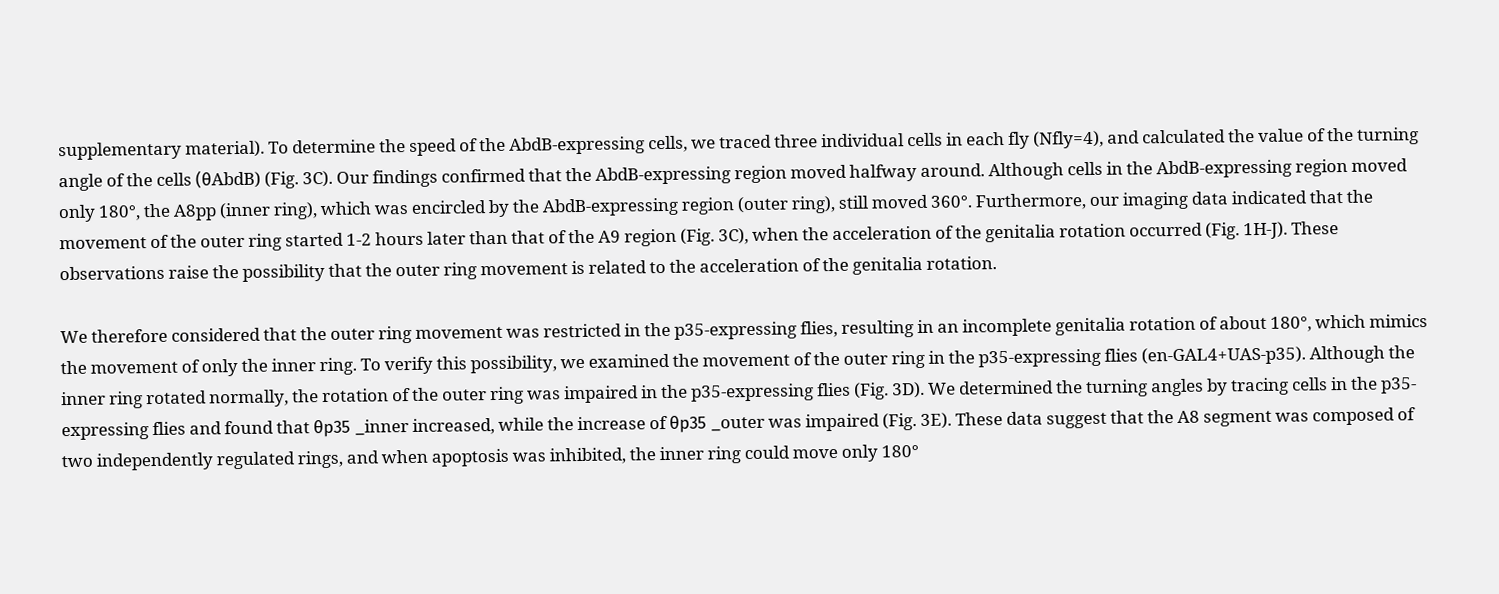supplementary material). To determine the speed of the AbdB-expressing cells, we traced three individual cells in each fly (Nfly=4), and calculated the value of the turning angle of the cells (θAbdB) (Fig. 3C). Our findings confirmed that the AbdB-expressing region moved halfway around. Although cells in the AbdB-expressing region moved only 180°, the A8pp (inner ring), which was encircled by the AbdB-expressing region (outer ring), still moved 360°. Furthermore, our imaging data indicated that the movement of the outer ring started 1-2 hours later than that of the A9 region (Fig. 3C), when the acceleration of the genitalia rotation occurred (Fig. 1H-J). These observations raise the possibility that the outer ring movement is related to the acceleration of the genitalia rotation.

We therefore considered that the outer ring movement was restricted in the p35-expressing flies, resulting in an incomplete genitalia rotation of about 180°, which mimics the movement of only the inner ring. To verify this possibility, we examined the movement of the outer ring in the p35-expressing flies (en-GAL4+UAS-p35). Although the inner ring rotated normally, the rotation of the outer ring was impaired in the p35-expressing flies (Fig. 3D). We determined the turning angles by tracing cells in the p35-expressing flies and found that θp35 _inner increased, while the increase of θp35 _outer was impaired (Fig. 3E). These data suggest that the A8 segment was composed of two independently regulated rings, and when apoptosis was inhibited, the inner ring could move only 180°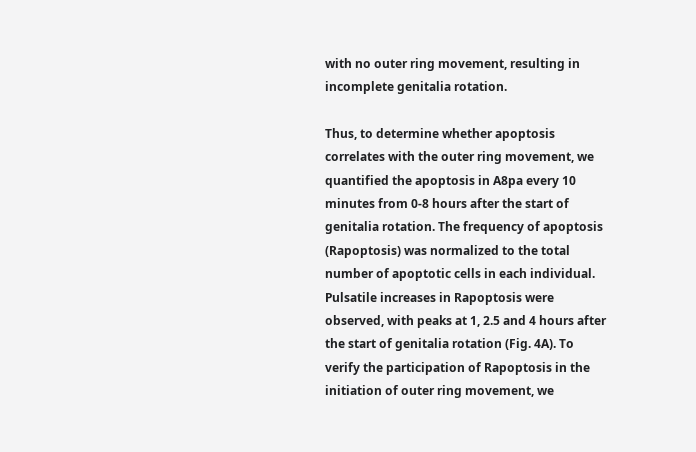with no outer ring movement, resulting in incomplete genitalia rotation.

Thus, to determine whether apoptosis correlates with the outer ring movement, we quantified the apoptosis in A8pa every 10 minutes from 0-8 hours after the start of genitalia rotation. The frequency of apoptosis (Rapoptosis) was normalized to the total number of apoptotic cells in each individual. Pulsatile increases in Rapoptosis were observed, with peaks at 1, 2.5 and 4 hours after the start of genitalia rotation (Fig. 4A). To verify the participation of Rapoptosis in the initiation of outer ring movement, we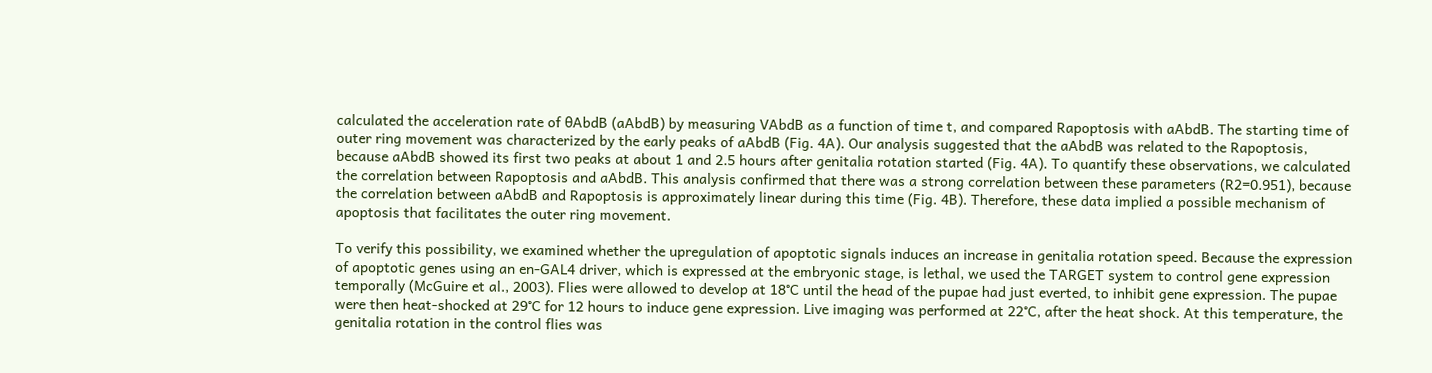calculated the acceleration rate of θAbdB (aAbdB) by measuring VAbdB as a function of time t, and compared Rapoptosis with aAbdB. The starting time of outer ring movement was characterized by the early peaks of aAbdB (Fig. 4A). Our analysis suggested that the aAbdB was related to the Rapoptosis, because aAbdB showed its first two peaks at about 1 and 2.5 hours after genitalia rotation started (Fig. 4A). To quantify these observations, we calculated the correlation between Rapoptosis and aAbdB. This analysis confirmed that there was a strong correlation between these parameters (R2=0.951), because the correlation between aAbdB and Rapoptosis is approximately linear during this time (Fig. 4B). Therefore, these data implied a possible mechanism of apoptosis that facilitates the outer ring movement.

To verify this possibility, we examined whether the upregulation of apoptotic signals induces an increase in genitalia rotation speed. Because the expression of apoptotic genes using an en-GAL4 driver, which is expressed at the embryonic stage, is lethal, we used the TARGET system to control gene expression temporally (McGuire et al., 2003). Flies were allowed to develop at 18°C until the head of the pupae had just everted, to inhibit gene expression. The pupae were then heat-shocked at 29°C for 12 hours to induce gene expression. Live imaging was performed at 22°C, after the heat shock. At this temperature, the genitalia rotation in the control flies was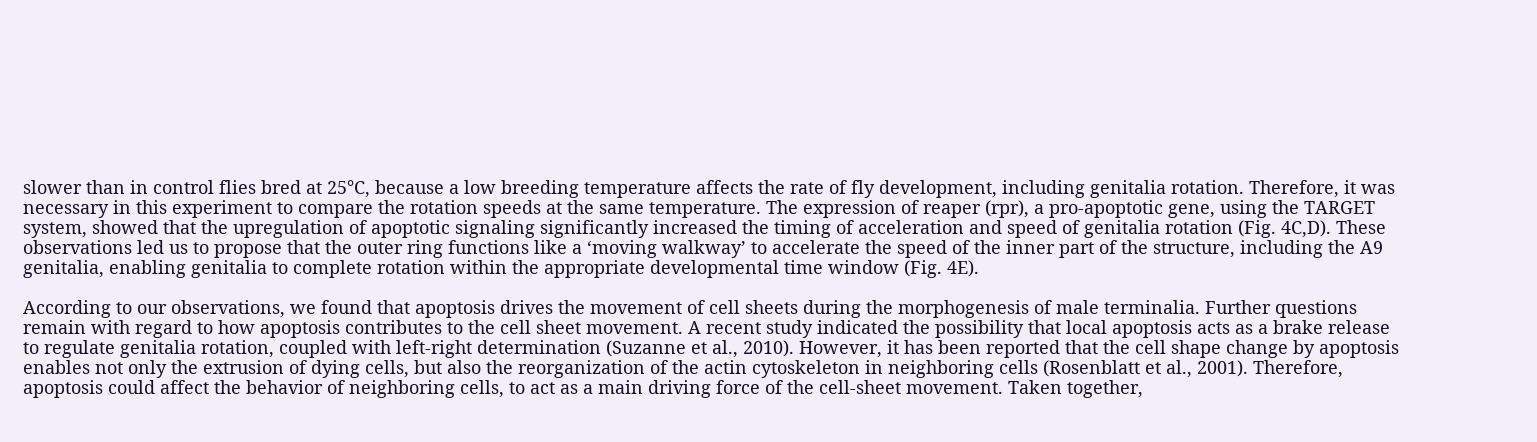slower than in control flies bred at 25°C, because a low breeding temperature affects the rate of fly development, including genitalia rotation. Therefore, it was necessary in this experiment to compare the rotation speeds at the same temperature. The expression of reaper (rpr), a pro-apoptotic gene, using the TARGET system, showed that the upregulation of apoptotic signaling significantly increased the timing of acceleration and speed of genitalia rotation (Fig. 4C,D). These observations led us to propose that the outer ring functions like a ‘moving walkway’ to accelerate the speed of the inner part of the structure, including the A9 genitalia, enabling genitalia to complete rotation within the appropriate developmental time window (Fig. 4E).

According to our observations, we found that apoptosis drives the movement of cell sheets during the morphogenesis of male terminalia. Further questions remain with regard to how apoptosis contributes to the cell sheet movement. A recent study indicated the possibility that local apoptosis acts as a brake release to regulate genitalia rotation, coupled with left-right determination (Suzanne et al., 2010). However, it has been reported that the cell shape change by apoptosis enables not only the extrusion of dying cells, but also the reorganization of the actin cytoskeleton in neighboring cells (Rosenblatt et al., 2001). Therefore, apoptosis could affect the behavior of neighboring cells, to act as a main driving force of the cell-sheet movement. Taken together,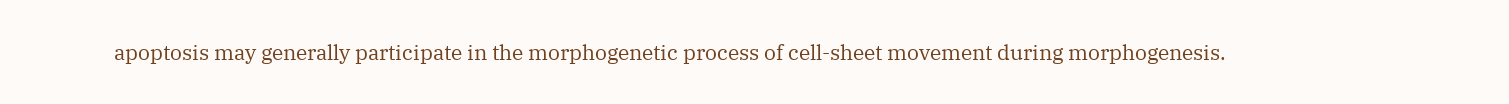apoptosis may generally participate in the morphogenetic process of cell-sheet movement during morphogenesis.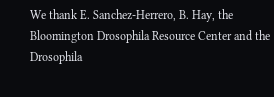We thank E. Sanchez-Herrero, B. Hay, the Bloomington Drosophila Resource Center and the Drosophila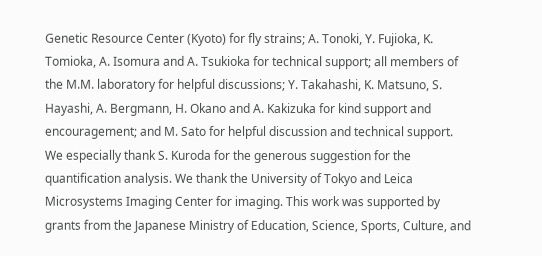Genetic Resource Center (Kyoto) for fly strains; A. Tonoki, Y. Fujioka, K. Tomioka, A. Isomura and A. Tsukioka for technical support; all members of the M.M. laboratory for helpful discussions; Y. Takahashi, K. Matsuno, S. Hayashi, A. Bergmann, H. Okano and A. Kakizuka for kind support and encouragement; and M. Sato for helpful discussion and technical support. We especially thank S. Kuroda for the generous suggestion for the quantification analysis. We thank the University of Tokyo and Leica Microsystems Imaging Center for imaging. This work was supported by grants from the Japanese Ministry of Education, Science, Sports, Culture, and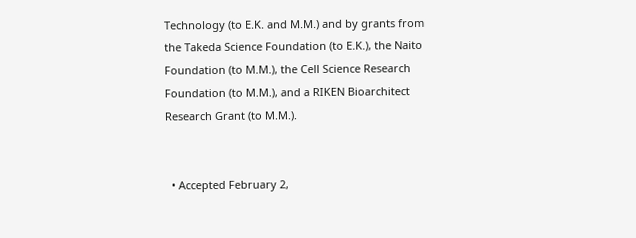Technology (to E.K. and M.M.) and by grants from the Takeda Science Foundation (to E.K.), the Naito Foundation (to M.M.), the Cell Science Research Foundation (to M.M.), and a RIKEN Bioarchitect Research Grant (to M.M.).


  • Accepted February 2,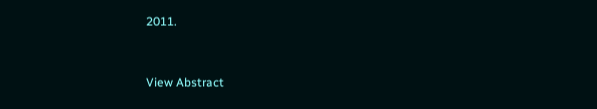2011.


View Abstract